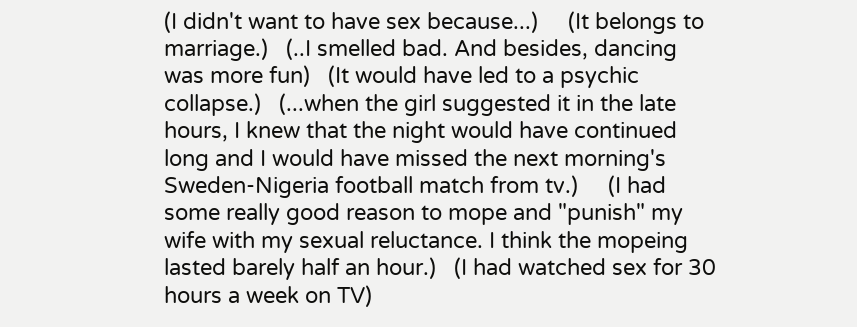(I didn't want to have sex because...)     (It belongs to marriage.)   (..I smelled bad. And besides, dancing was more fun)   (It would have led to a psychic collapse.)   (...when the girl suggested it in the late hours, I knew that the night would have continued long and I would have missed the next morning's Sweden-Nigeria football match from tv.)     (I had some really good reason to mope and "punish" my wife with my sexual reluctance. I think the mopeing lasted barely half an hour.)   (I had watched sex for 30 hours a week on TV)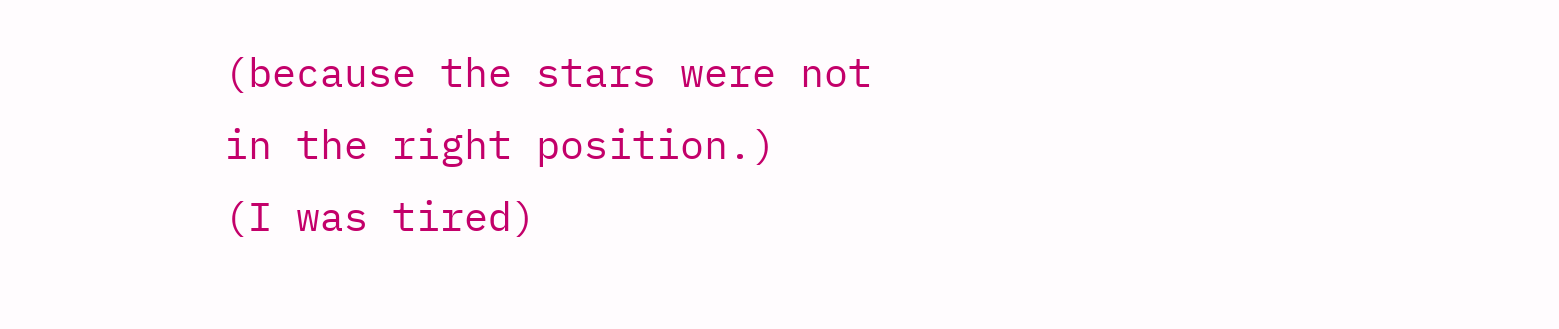(because the stars were not in the right position.)   (I was tired)